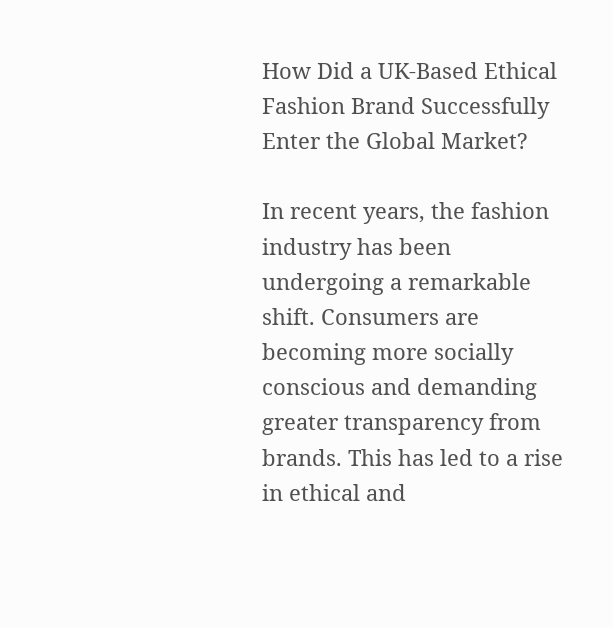How Did a UK-Based Ethical Fashion Brand Successfully Enter the Global Market?

In recent years, the fashion industry has been undergoing a remarkable shift. Consumers are becoming more socially conscious and demanding greater transparency from brands. This has led to a rise in ethical and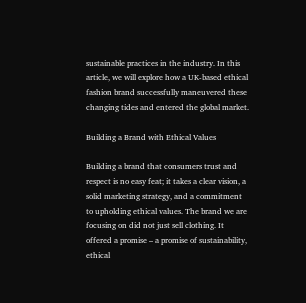sustainable practices in the industry. In this article, we will explore how a UK-based ethical fashion brand successfully maneuvered these changing tides and entered the global market.

Building a Brand with Ethical Values

Building a brand that consumers trust and respect is no easy feat; it takes a clear vision, a solid marketing strategy, and a commitment to upholding ethical values. The brand we are focusing on did not just sell clothing. It offered a promise – a promise of sustainability, ethical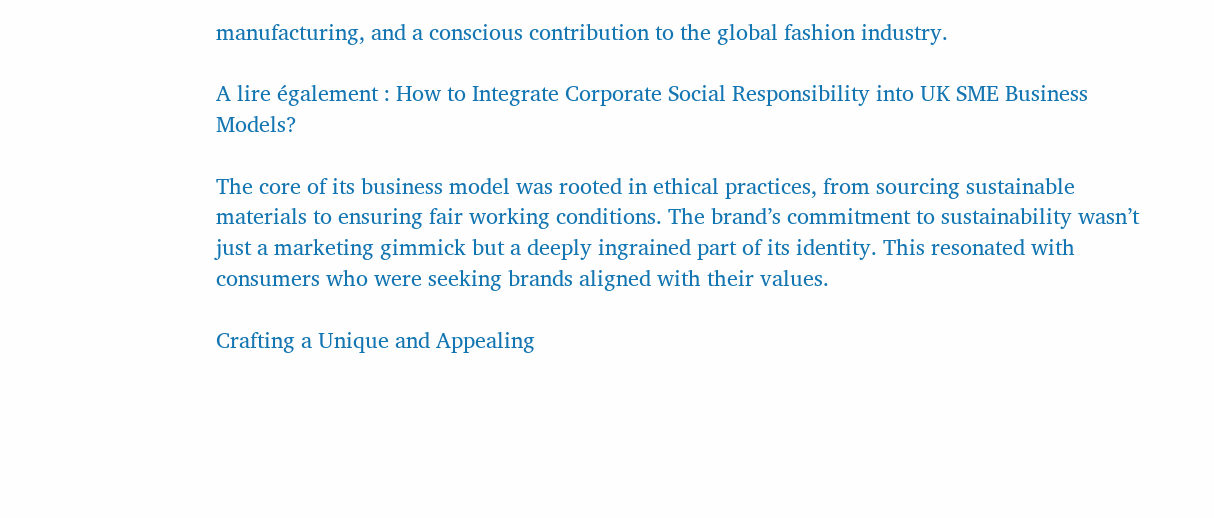manufacturing, and a conscious contribution to the global fashion industry.

A lire également : How to Integrate Corporate Social Responsibility into UK SME Business Models?

The core of its business model was rooted in ethical practices, from sourcing sustainable materials to ensuring fair working conditions. The brand’s commitment to sustainability wasn’t just a marketing gimmick but a deeply ingrained part of its identity. This resonated with consumers who were seeking brands aligned with their values.

Crafting a Unique and Appealing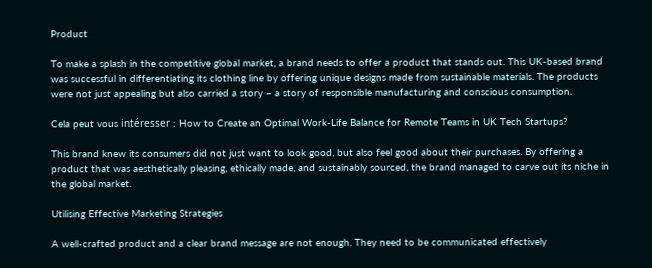Product

To make a splash in the competitive global market, a brand needs to offer a product that stands out. This UK-based brand was successful in differentiating its clothing line by offering unique designs made from sustainable materials. The products were not just appealing but also carried a story – a story of responsible manufacturing and conscious consumption.

Cela peut vous intéresser : How to Create an Optimal Work-Life Balance for Remote Teams in UK Tech Startups?

This brand knew its consumers did not just want to look good, but also feel good about their purchases. By offering a product that was aesthetically pleasing, ethically made, and sustainably sourced, the brand managed to carve out its niche in the global market.

Utilising Effective Marketing Strategies

A well-crafted product and a clear brand message are not enough. They need to be communicated effectively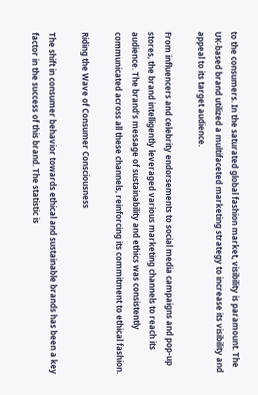to the consumers. In the saturated global fashion market, visibility is paramount. The UK-based brand utilized a multifaceted marketing strategy to increase its visibility and appeal to its target audience.

From influencers and celebrity endorsements to social media campaigns and pop-up stores, the brand intelligently leveraged various marketing channels to reach its audience. The brand’s message of sustainability and ethics was consistently communicated across all these channels, reinforcing its commitment to ethical fashion.

Riding the Wave of Consumer Consciousness

The shift in consumer behavior towards ethical and sustainable brands has been a key factor in the success of this brand. The statistic is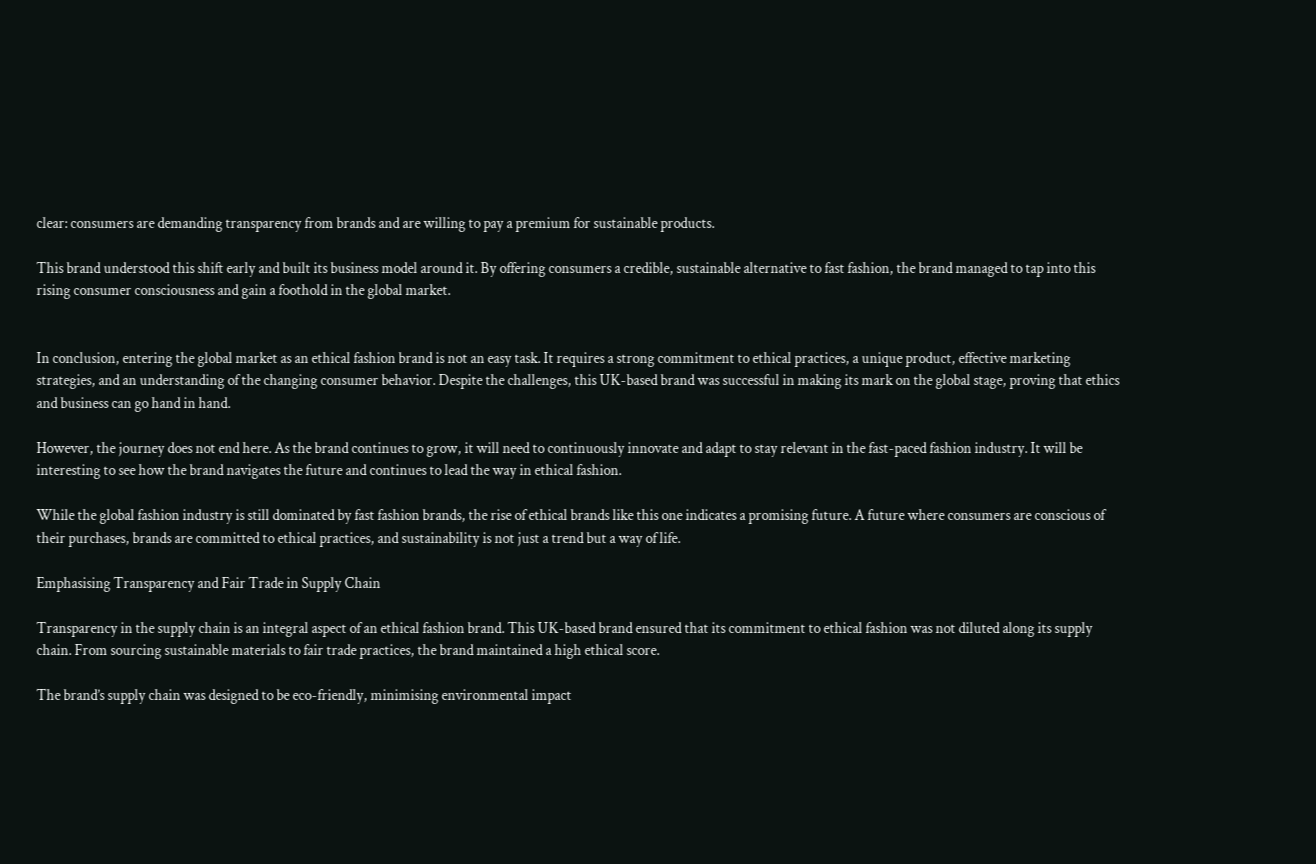clear: consumers are demanding transparency from brands and are willing to pay a premium for sustainable products.

This brand understood this shift early and built its business model around it. By offering consumers a credible, sustainable alternative to fast fashion, the brand managed to tap into this rising consumer consciousness and gain a foothold in the global market.


In conclusion, entering the global market as an ethical fashion brand is not an easy task. It requires a strong commitment to ethical practices, a unique product, effective marketing strategies, and an understanding of the changing consumer behavior. Despite the challenges, this UK-based brand was successful in making its mark on the global stage, proving that ethics and business can go hand in hand.

However, the journey does not end here. As the brand continues to grow, it will need to continuously innovate and adapt to stay relevant in the fast-paced fashion industry. It will be interesting to see how the brand navigates the future and continues to lead the way in ethical fashion.

While the global fashion industry is still dominated by fast fashion brands, the rise of ethical brands like this one indicates a promising future. A future where consumers are conscious of their purchases, brands are committed to ethical practices, and sustainability is not just a trend but a way of life.

Emphasising Transparency and Fair Trade in Supply Chain

Transparency in the supply chain is an integral aspect of an ethical fashion brand. This UK-based brand ensured that its commitment to ethical fashion was not diluted along its supply chain. From sourcing sustainable materials to fair trade practices, the brand maintained a high ethical score.

The brand’s supply chain was designed to be eco-friendly, minimising environmental impact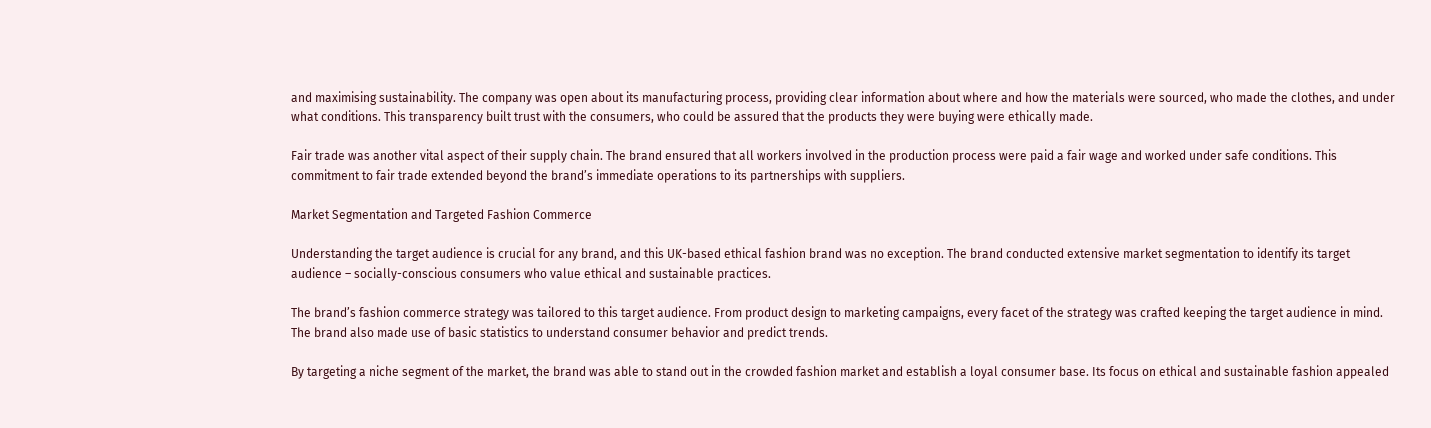and maximising sustainability. The company was open about its manufacturing process, providing clear information about where and how the materials were sourced, who made the clothes, and under what conditions. This transparency built trust with the consumers, who could be assured that the products they were buying were ethically made.

Fair trade was another vital aspect of their supply chain. The brand ensured that all workers involved in the production process were paid a fair wage and worked under safe conditions. This commitment to fair trade extended beyond the brand’s immediate operations to its partnerships with suppliers.

Market Segmentation and Targeted Fashion Commerce

Understanding the target audience is crucial for any brand, and this UK-based ethical fashion brand was no exception. The brand conducted extensive market segmentation to identify its target audience – socially-conscious consumers who value ethical and sustainable practices.

The brand’s fashion commerce strategy was tailored to this target audience. From product design to marketing campaigns, every facet of the strategy was crafted keeping the target audience in mind. The brand also made use of basic statistics to understand consumer behavior and predict trends.

By targeting a niche segment of the market, the brand was able to stand out in the crowded fashion market and establish a loyal consumer base. Its focus on ethical and sustainable fashion appealed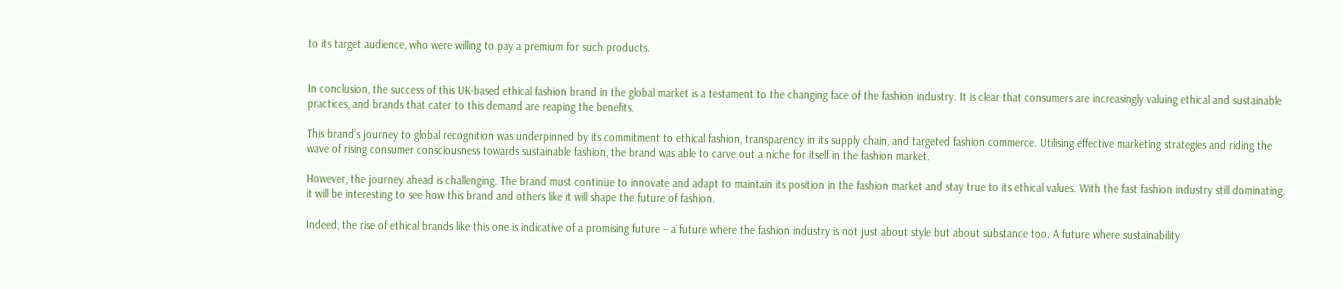to its target audience, who were willing to pay a premium for such products.


In conclusion, the success of this UK-based ethical fashion brand in the global market is a testament to the changing face of the fashion industry. It is clear that consumers are increasingly valuing ethical and sustainable practices, and brands that cater to this demand are reaping the benefits.

This brand’s journey to global recognition was underpinned by its commitment to ethical fashion, transparency in its supply chain, and targeted fashion commerce. Utilising effective marketing strategies and riding the wave of rising consumer consciousness towards sustainable fashion, the brand was able to carve out a niche for itself in the fashion market.

However, the journey ahead is challenging. The brand must continue to innovate and adapt to maintain its position in the fashion market and stay true to its ethical values. With the fast fashion industry still dominating, it will be interesting to see how this brand and others like it will shape the future of fashion.

Indeed, the rise of ethical brands like this one is indicative of a promising future – a future where the fashion industry is not just about style but about substance too. A future where sustainability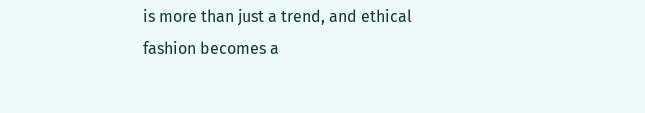is more than just a trend, and ethical fashion becomes a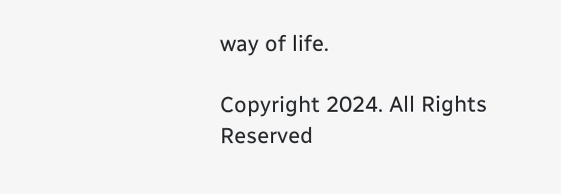way of life.

Copyright 2024. All Rights Reserved